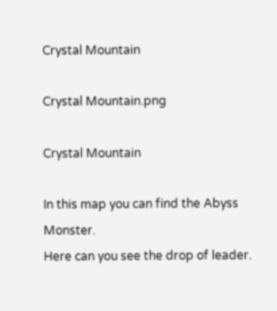Crystal Mountain

Crystal Mountain.png

Crystal Mountain

In this map you can find the Abyss Monster.
Here can you see the drop of leader.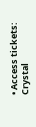• Access tickets: Crystal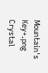Mountain's Key+.png Crystal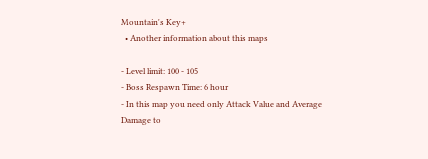Mountain's Key+
  • Another information about this maps

- Level limit: 100 - 105
- Boss Respawn Time: 6 hour
- In this map you need only Attack Value and Average Damage to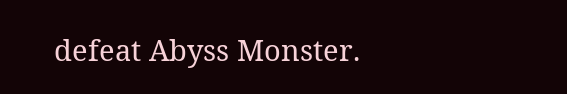defeat Abyss Monster.